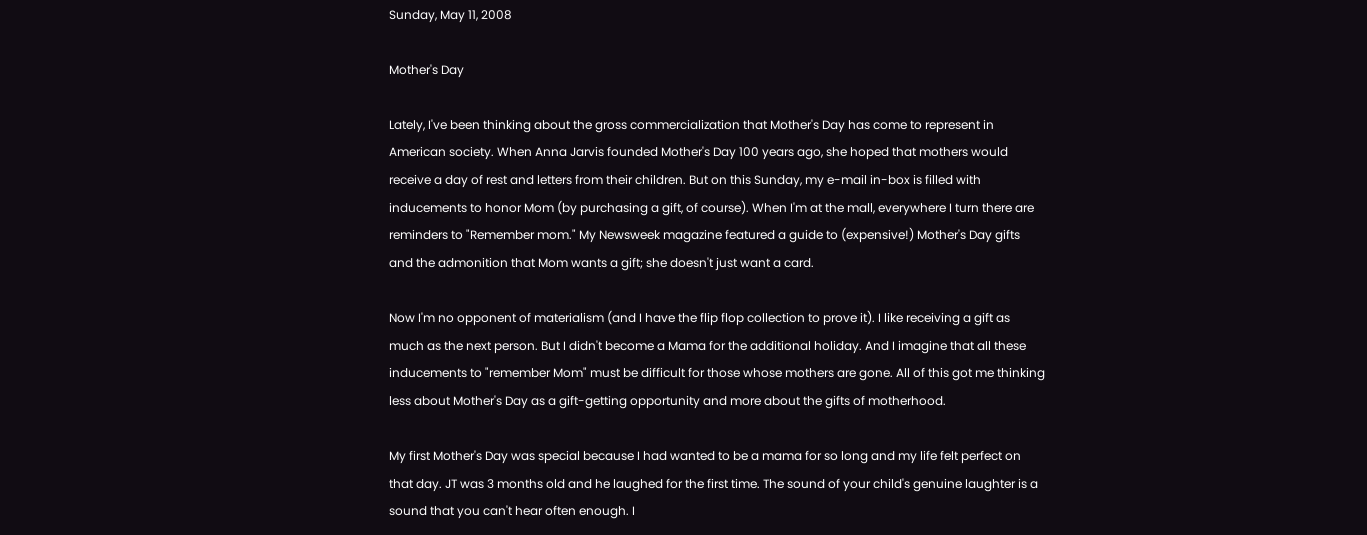Sunday, May 11, 2008

Mother's Day

Lately, I've been thinking about the gross commercialization that Mother's Day has come to represent in American society. When Anna Jarvis founded Mother's Day 100 years ago, she hoped that mothers would receive a day of rest and letters from their children. But on this Sunday, my e-mail in-box is filled with inducements to honor Mom (by purchasing a gift, of course). When I'm at the mall, everywhere I turn there are reminders to "Remember mom." My Newsweek magazine featured a guide to (expensive!) Mother's Day gifts and the admonition that Mom wants a gift; she doesn't just want a card.

Now I'm no opponent of materialism (and I have the flip flop collection to prove it). I like receiving a gift as much as the next person. But I didn't become a Mama for the additional holiday. And I imagine that all these inducements to "remember Mom" must be difficult for those whose mothers are gone. All of this got me thinking less about Mother's Day as a gift-getting opportunity and more about the gifts of motherhood.

My first Mother's Day was special because I had wanted to be a mama for so long and my life felt perfect on that day. JT was 3 months old and he laughed for the first time. The sound of your child's genuine laughter is a sound that you can't hear often enough. I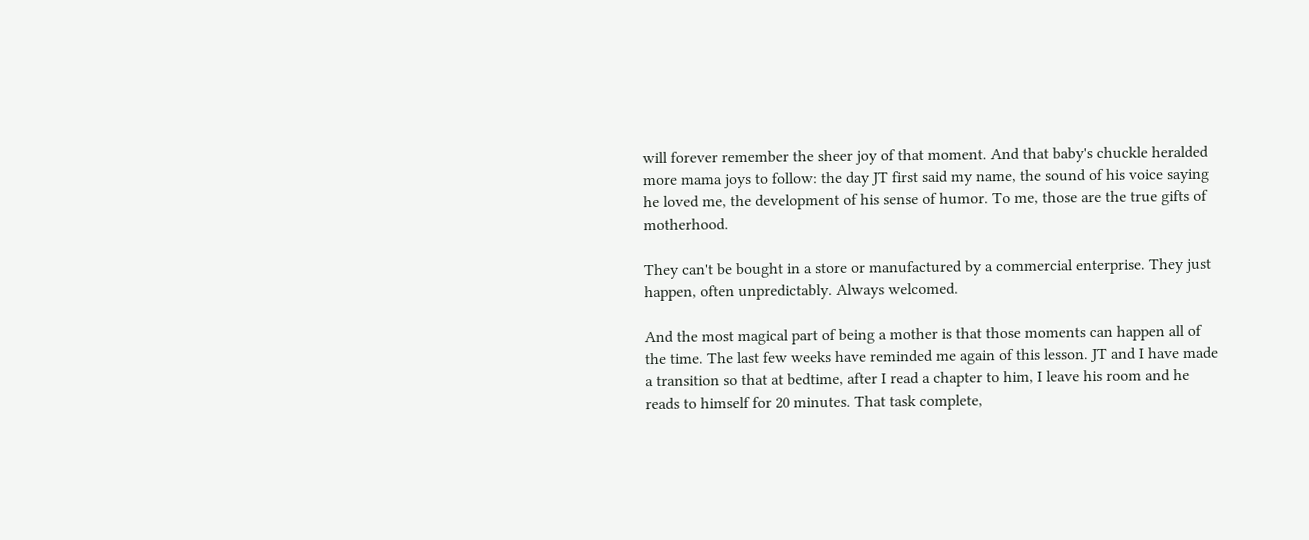will forever remember the sheer joy of that moment. And that baby's chuckle heralded more mama joys to follow: the day JT first said my name, the sound of his voice saying he loved me, the development of his sense of humor. To me, those are the true gifts of motherhood.

They can't be bought in a store or manufactured by a commercial enterprise. They just happen, often unpredictably. Always welcomed.

And the most magical part of being a mother is that those moments can happen all of the time. The last few weeks have reminded me again of this lesson. JT and I have made a transition so that at bedtime, after I read a chapter to him, I leave his room and he reads to himself for 20 minutes. That task complete,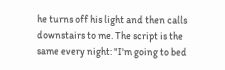he turns off his light and then calls downstairs to me. The script is the same every night: "I'm going to bed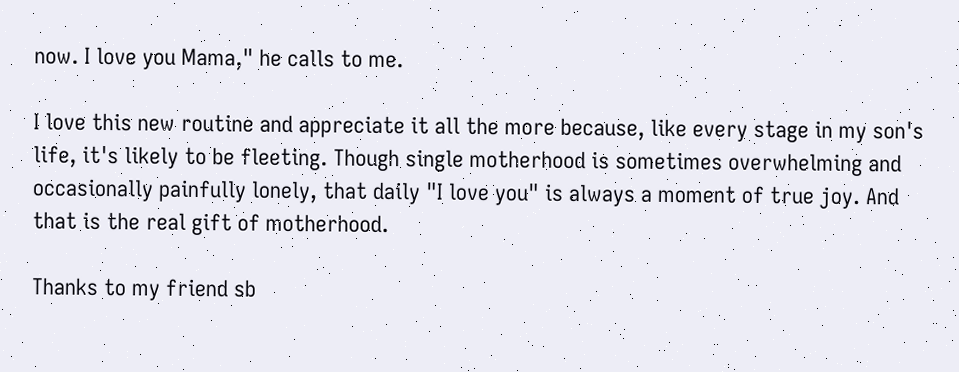now. I love you Mama," he calls to me.

I love this new routine and appreciate it all the more because, like every stage in my son's life, it's likely to be fleeting. Though single motherhood is sometimes overwhelming and occasionally painfully lonely, that daily "I love you" is always a moment of true joy. And that is the real gift of motherhood.

Thanks to my friend sb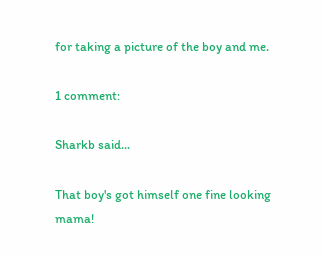for taking a picture of the boy and me.

1 comment:

Sharkb said...

That boy's got himself one fine looking mama!